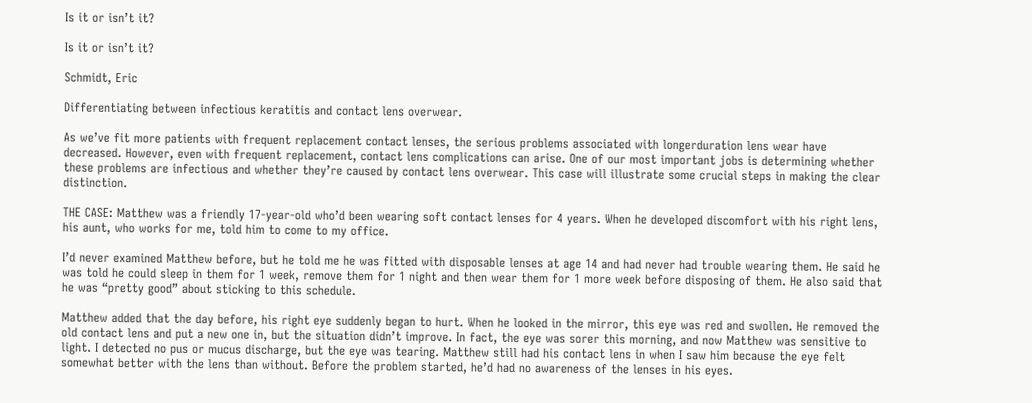Is it or isn’t it?

Is it or isn’t it?

Schmidt, Eric

Differentiating between infectious keratitis and contact lens overwear.

As we’ve fit more patients with frequent replacement contact lenses, the serious problems associated with longerduration lens wear have decreased. However, even with frequent replacement, contact lens complications can arise. One of our most important jobs is determining whether these problems are infectious and whether they’re caused by contact lens overwear. This case will illustrate some crucial steps in making the clear distinction.

THE CASE: Matthew was a friendly 17-year-old who’d been wearing soft contact lenses for 4 years. When he developed discomfort with his right lens, his aunt, who works for me, told him to come to my office.

I’d never examined Matthew before, but he told me he was fitted with disposable lenses at age 14 and had never had trouble wearing them. He said he was told he could sleep in them for 1 week, remove them for 1 night and then wear them for 1 more week before disposing of them. He also said that he was “pretty good” about sticking to this schedule.

Matthew added that the day before, his right eye suddenly began to hurt. When he looked in the mirror, this eye was red and swollen. He removed the old contact lens and put a new one in, but the situation didn’t improve. In fact, the eye was sorer this morning, and now Matthew was sensitive to light. I detected no pus or mucus discharge, but the eye was tearing. Matthew still had his contact lens in when I saw him because the eye felt somewhat better with the lens than without. Before the problem started, he’d had no awareness of the lenses in his eyes.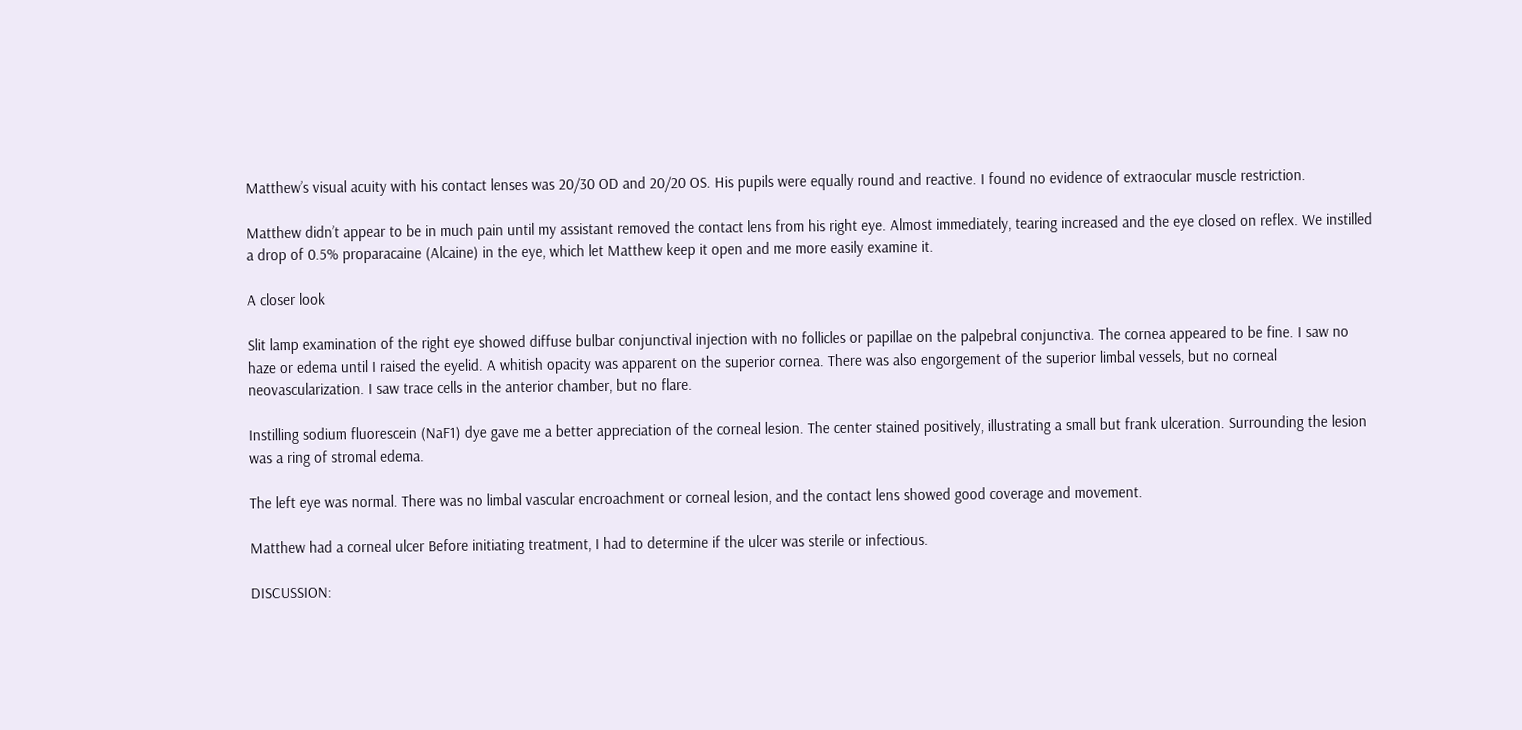Matthew’s visual acuity with his contact lenses was 20/30 OD and 20/20 OS. His pupils were equally round and reactive. I found no evidence of extraocular muscle restriction.

Matthew didn’t appear to be in much pain until my assistant removed the contact lens from his right eye. Almost immediately, tearing increased and the eye closed on reflex. We instilled a drop of 0.5% proparacaine (Alcaine) in the eye, which let Matthew keep it open and me more easily examine it.

A closer look

Slit lamp examination of the right eye showed diffuse bulbar conjunctival injection with no follicles or papillae on the palpebral conjunctiva. The cornea appeared to be fine. I saw no haze or edema until I raised the eyelid. A whitish opacity was apparent on the superior cornea. There was also engorgement of the superior limbal vessels, but no corneal neovascularization. I saw trace cells in the anterior chamber, but no flare.

Instilling sodium fluorescein (NaF1) dye gave me a better appreciation of the corneal lesion. The center stained positively, illustrating a small but frank ulceration. Surrounding the lesion was a ring of stromal edema.

The left eye was normal. There was no limbal vascular encroachment or corneal lesion, and the contact lens showed good coverage and movement.

Matthew had a corneal ulcer Before initiating treatment, I had to determine if the ulcer was sterile or infectious.

DISCUSSION: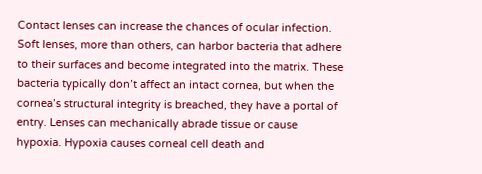Contact lenses can increase the chances of ocular infection. Soft lenses, more than others, can harbor bacteria that adhere to their surfaces and become integrated into the matrix. These bacteria typically don’t affect an intact cornea, but when the cornea’s structural integrity is breached, they have a portal of entry. Lenses can mechanically abrade tissue or cause hypoxia. Hypoxia causes corneal cell death and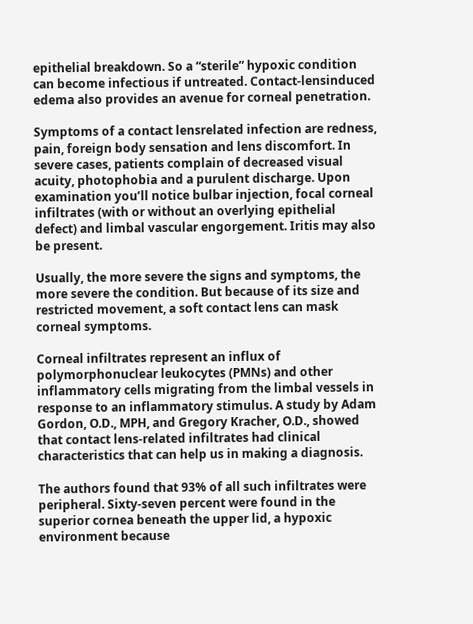epithelial breakdown. So a “sterile” hypoxic condition can become infectious if untreated. Contact-lensinduced edema also provides an avenue for corneal penetration.

Symptoms of a contact lensrelated infection are redness, pain, foreign body sensation and lens discomfort. In severe cases, patients complain of decreased visual acuity, photophobia and a purulent discharge. Upon examination you’ll notice bulbar injection, focal corneal infiltrates (with or without an overlying epithelial defect) and limbal vascular engorgement. Iritis may also be present.

Usually, the more severe the signs and symptoms, the more severe the condition. But because of its size and restricted movement, a soft contact lens can mask corneal symptoms.

Corneal infiltrates represent an influx of polymorphonuclear leukocytes (PMNs) and other inflammatory cells migrating from the limbal vessels in response to an inflammatory stimulus. A study by Adam Gordon, O.D., MPH, and Gregory Kracher, O.D., showed that contact lens-related infiltrates had clinical characteristics that can help us in making a diagnosis.

The authors found that 93% of all such infiltrates were peripheral. Sixty-seven percent were found in the superior cornea beneath the upper lid, a hypoxic environment because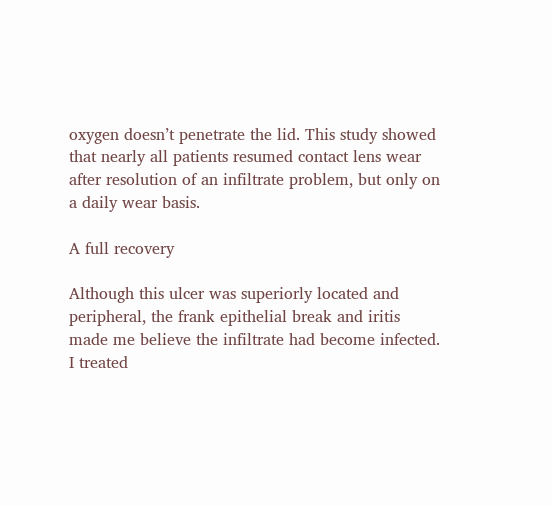oxygen doesn’t penetrate the lid. This study showed that nearly all patients resumed contact lens wear after resolution of an infiltrate problem, but only on a daily wear basis.

A full recovery

Although this ulcer was superiorly located and peripheral, the frank epithelial break and iritis made me believe the infiltrate had become infected. I treated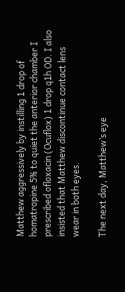Matthew aggressively by instilling 1 drop of homatropine 5% to quiet the anterior chamber I prescribed ofloxacin (Ocuflox) 1 drop q1h OD. I also insisted that Matthew discontinue contact lens wear in both eyes.

The next day, Matthew’s eye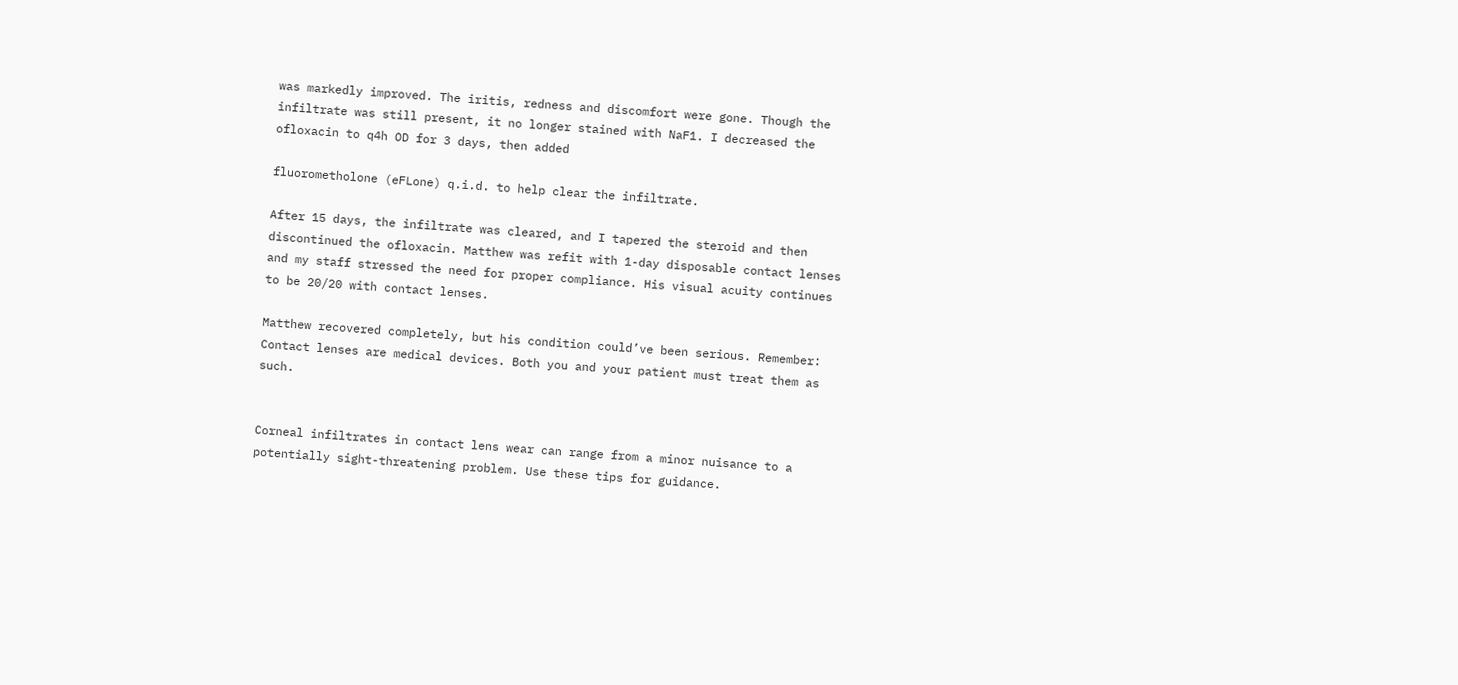was markedly improved. The iritis, redness and discomfort were gone. Though the infiltrate was still present, it no longer stained with NaF1. I decreased the ofloxacin to q4h OD for 3 days, then added

fluorometholone (eFLone) q.i.d. to help clear the infiltrate.

After 15 days, the infiltrate was cleared, and I tapered the steroid and then discontinued the ofloxacin. Matthew was refit with 1-day disposable contact lenses and my staff stressed the need for proper compliance. His visual acuity continues to be 20/20 with contact lenses.

Matthew recovered completely, but his condition could’ve been serious. Remember: Contact lenses are medical devices. Both you and your patient must treat them as such.


Corneal infiltrates in contact lens wear can range from a minor nuisance to a potentially sight-threatening problem. Use these tips for guidance.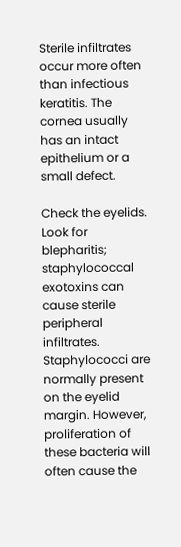Sterile infiltrates occur more often than infectious keratitis. The cornea usually has an intact epithelium or a small defect.

Check the eyelids. Look for blepharitis; staphylococcal exotoxins can cause sterile peripheral infiltrates. Staphylococci are normally present on the eyelid margin. However, proliferation of these bacteria will often cause the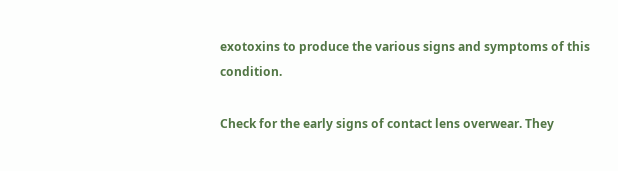exotoxins to produce the various signs and symptoms of this condition.

Check for the early signs of contact lens overwear. They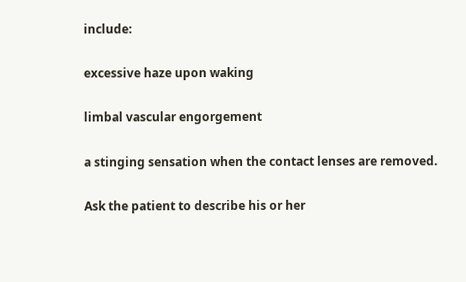include:

excessive haze upon waking

limbal vascular engorgement

a stinging sensation when the contact lenses are removed.

Ask the patient to describe his or her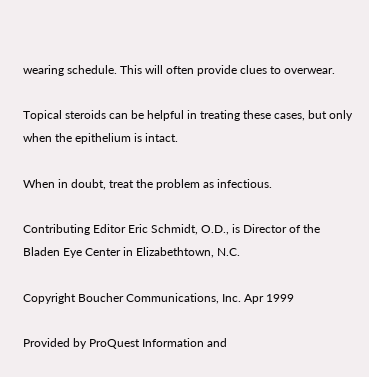wearing schedule. This will often provide clues to overwear.

Topical steroids can be helpful in treating these cases, but only when the epithelium is intact.

When in doubt, treat the problem as infectious.

Contributing Editor Eric Schmidt, O.D., is Director of the Bladen Eye Center in Elizabethtown, N.C.

Copyright Boucher Communications, Inc. Apr 1999

Provided by ProQuest Information and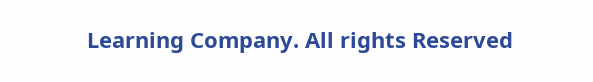Learning Company. All rights Reserved